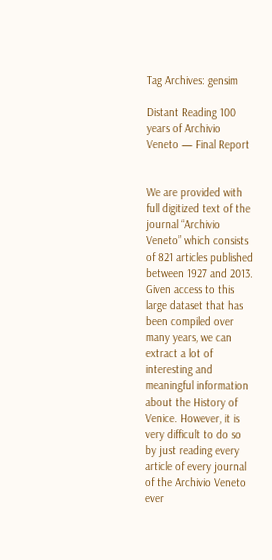Tag Archives: gensim

Distant Reading 100 years of Archivio Veneto — Final Report


We are provided with full digitized text of the journal “Archivio Veneto” which consists of 821 articles published between 1927 and 2013. Given access to this large dataset that has been compiled over many years, we can extract a lot of interesting and meaningful information about the History of Venice. However, it is very difficult to do so by just reading every article of every journal of the Archivio Veneto ever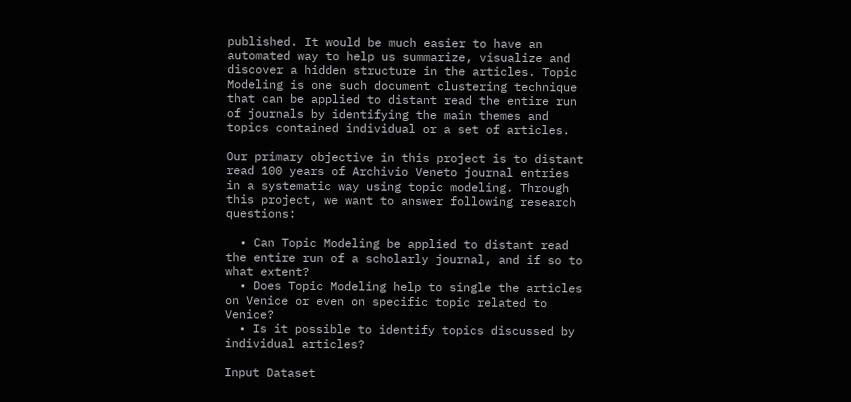published. It would be much easier to have an automated way to help us summarize, visualize and discover a hidden structure in the articles. Topic Modeling is one such document clustering technique that can be applied to distant read the entire run of journals by identifying the main themes and topics contained individual or a set of articles.

Our primary objective in this project is to distant read 100 years of Archivio Veneto journal entries in a systematic way using topic modeling. Through this project, we want to answer following research questions:

  • Can Topic Modeling be applied to distant read the entire run of a scholarly journal, and if so to what extent?
  • Does Topic Modeling help to single the articles on Venice or even on specific topic related to Venice?
  • Is it possible to identify topics discussed by individual articles?

Input Dataset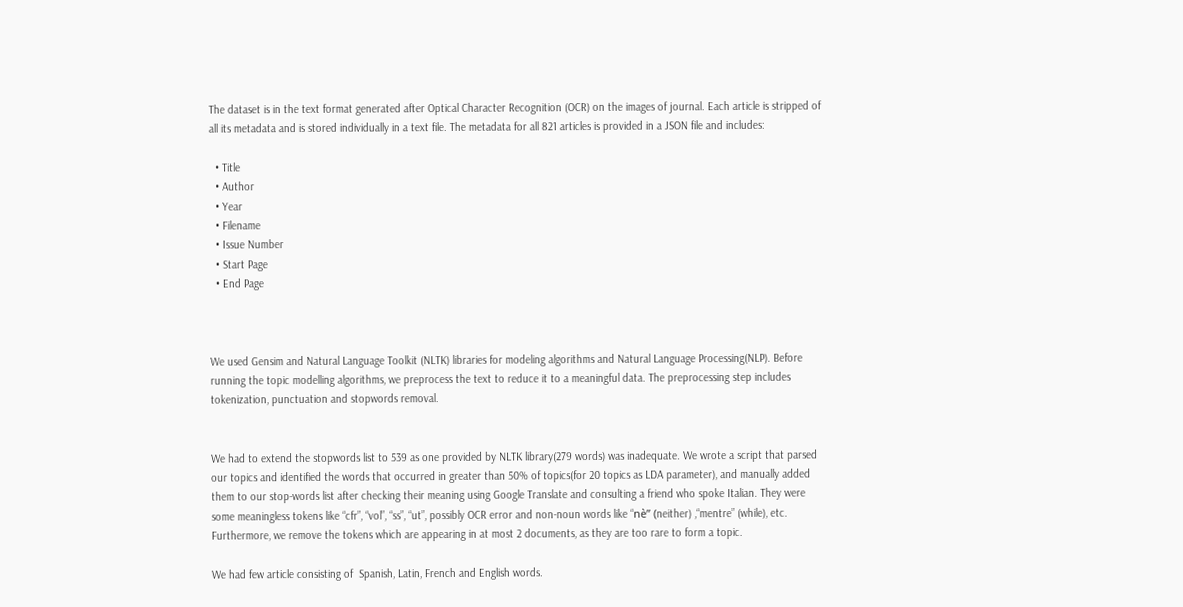The dataset is in the text format generated after Optical Character Recognition (OCR) on the images of journal. Each article is stripped of all its metadata and is stored individually in a text file. The metadata for all 821 articles is provided in a JSON file and includes:

  • Title
  • Author
  • Year
  • Filename
  • Issue Number
  • Start Page
  • End Page



We used Gensim and Natural Language Toolkit (NLTK) libraries for modeling algorithms and Natural Language Processing(NLP). Before running the topic modelling algorithms, we preprocess the text to reduce it to a meaningful data. The preprocessing step includes tokenization, punctuation and stopwords removal.


We had to extend the stopwords list to 539 as one provided by NLTK library(279 words) was inadequate. We wrote a script that parsed our topics and identified the words that occurred in greater than 50% of topics(for 20 topics as LDA parameter), and manually added them to our stop-words list after checking their meaning using Google Translate and consulting a friend who spoke Italian. They were some meaningless tokens like “cfr”, “vol”, “ss”, “ut”, possibly OCR error and non-noun words like “nè” (neither) ,“mentre” (while), etc. Furthermore, we remove the tokens which are appearing in at most 2 documents, as they are too rare to form a topic.

We had few article consisting of  Spanish, Latin, French and English words.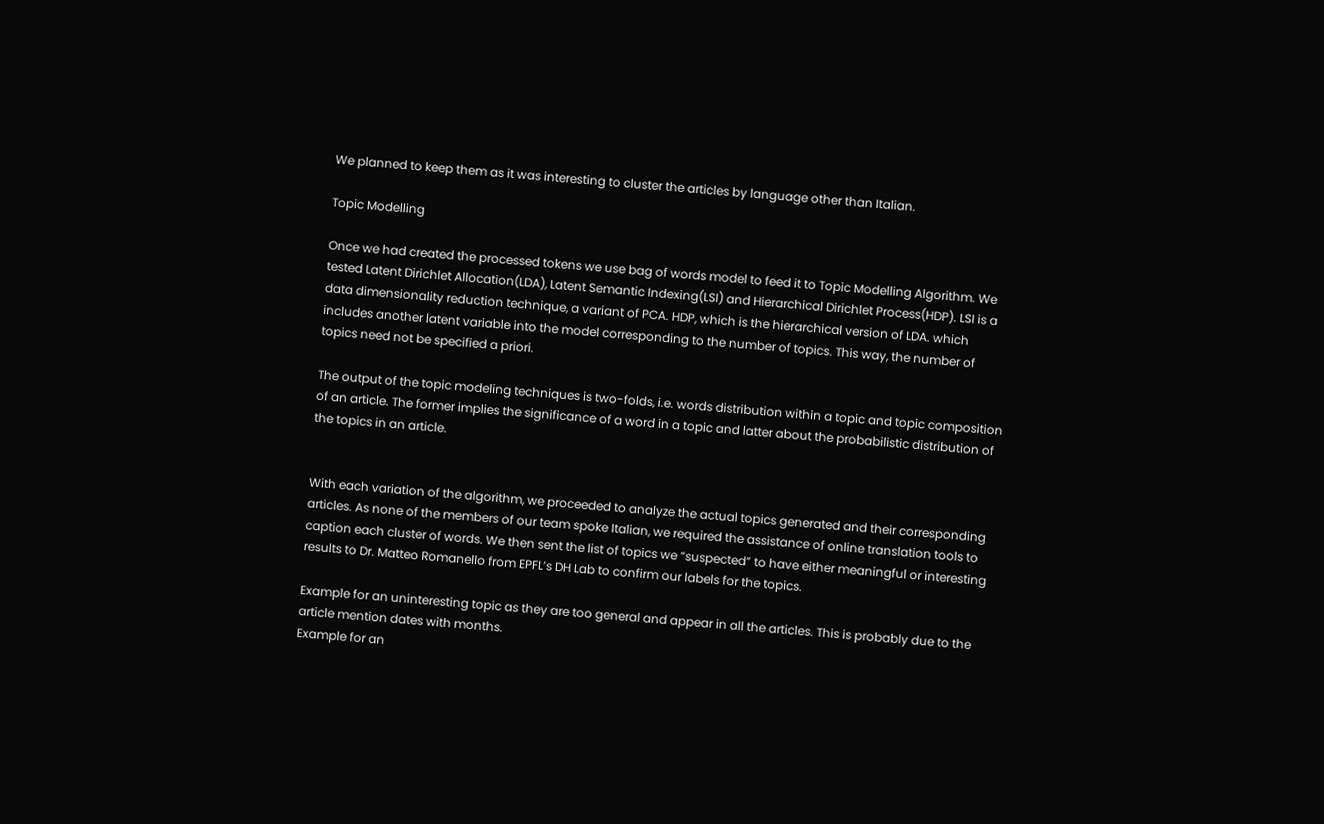We planned to keep them as it was interesting to cluster the articles by language other than Italian.

Topic Modelling

Once we had created the processed tokens we use bag of words model to feed it to Topic Modelling Algorithm. We tested Latent Dirichlet Allocation(LDA), Latent Semantic Indexing(LSI) and Hierarchical Dirichlet Process(HDP). LSI is a data dimensionality reduction technique, a variant of PCA. HDP, which is the hierarchical version of LDA. which includes another latent variable into the model corresponding to the number of topics. This way, the number of topics need not be specified a priori.

The output of the topic modeling techniques is two-folds, i.e. words distribution within a topic and topic composition of an article. The former implies the significance of a word in a topic and latter about the probabilistic distribution of the topics in an article.


With each variation of the algorithm, we proceeded to analyze the actual topics generated and their corresponding articles. As none of the members of our team spoke Italian, we required the assistance of online translation tools to caption each cluster of words. We then sent the list of topics we “suspected” to have either meaningful or interesting results to Dr. Matteo Romanello from EPFL’s DH Lab to confirm our labels for the topics.

Example for an uninteresting topic as they are too general and appear in all the articles. This is probably due to the article mention dates with months.
Example for an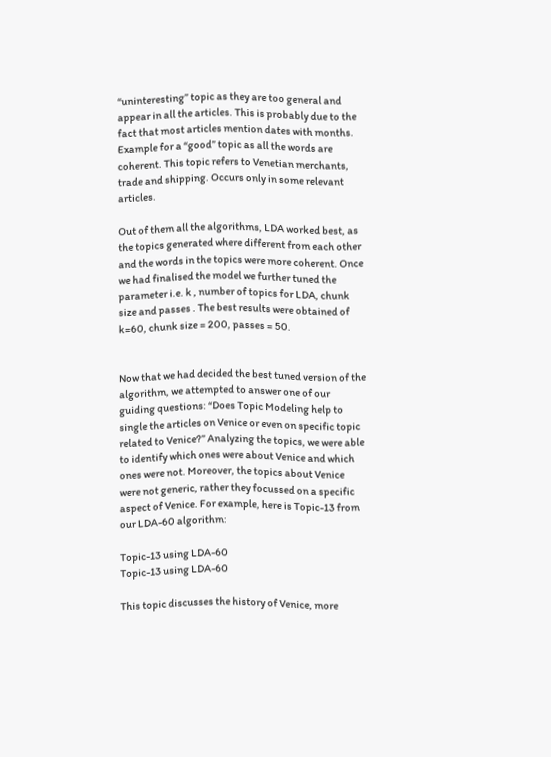“uninteresting” topic as they are too general and appear in all the articles. This is probably due to the fact that most articles mention dates with months.
Example for a “good” topic as all the words are coherent. This topic refers to Venetian merchants, trade and shipping. Occurs only in some relevant articles.

Out of them all the algorithms, LDA worked best, as the topics generated where different from each other and the words in the topics were more coherent. Once we had finalised the model we further tuned the parameter i.e. k , number of topics for LDA, chunk size and passes . The best results were obtained of  k=60, chunk size = 200, passes = 50.


Now that we had decided the best tuned version of the algorithm, we attempted to answer one of our guiding questions: “Does Topic Modeling help to single the articles on Venice or even on specific topic related to Venice?” Analyzing the topics, we were able to identify which ones were about Venice and which ones were not. Moreover, the topics about Venice were not generic, rather they focussed on a specific aspect of Venice. For example, here is Topic-13 from our LDA-60 algorithm:

Topic-13 using LDA-60
Topic-13 using LDA-60

This topic discusses the history of Venice, more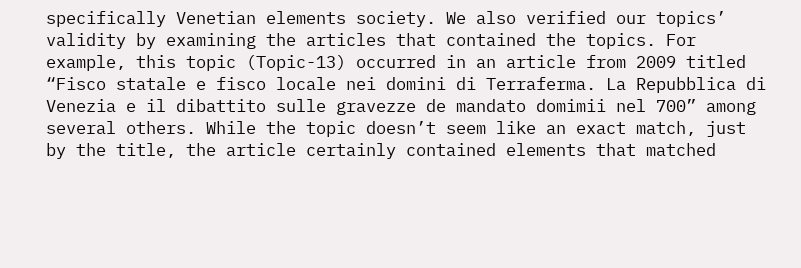specifically Venetian elements society. We also verified our topics’ validity by examining the articles that contained the topics. For example, this topic (Topic-13) occurred in an article from 2009 titled “Fisco statale e fisco locale nei domini di Terraferma. La Repubblica di Venezia e il dibattito sulle gravezze de mandato domimii nel 700” among several others. While the topic doesn’t seem like an exact match, just by the title, the article certainly contained elements that matched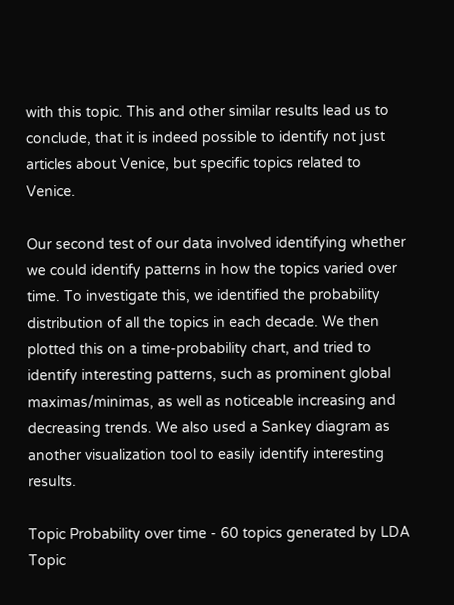with this topic. This and other similar results lead us to conclude, that it is indeed possible to identify not just articles about Venice, but specific topics related to Venice.

Our second test of our data involved identifying whether we could identify patterns in how the topics varied over time. To investigate this, we identified the probability distribution of all the topics in each decade. We then plotted this on a time-probability chart, and tried to identify interesting patterns, such as prominent global maximas/minimas, as well as noticeable increasing and decreasing trends. We also used a Sankey diagram as another visualization tool to easily identify interesting results.

Topic Probability over time - 60 topics generated by LDA
Topic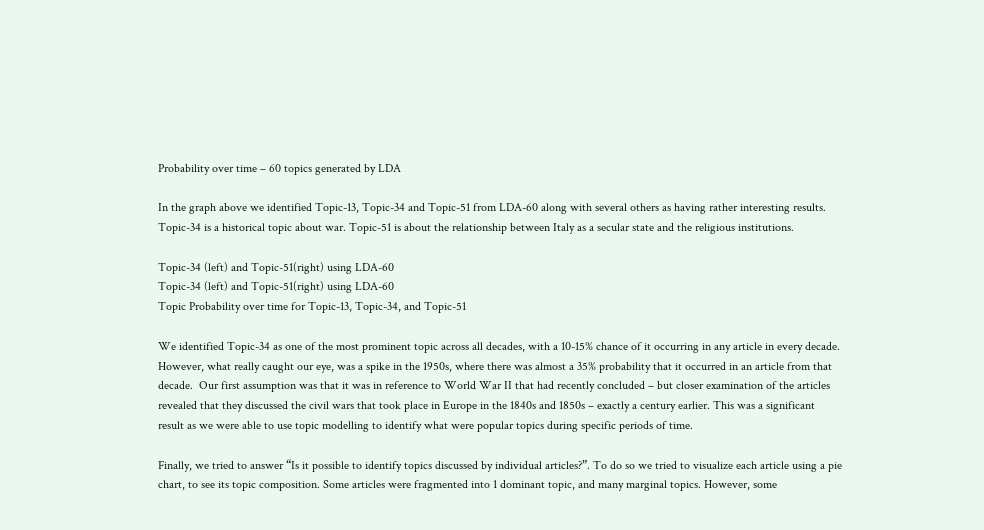Probability over time – 60 topics generated by LDA

In the graph above we identified Topic-13, Topic-34 and Topic-51 from LDA-60 along with several others as having rather interesting results.  Topic-34 is a historical topic about war. Topic-51 is about the relationship between Italy as a secular state and the religious institutions.

Topic-34 (left) and Topic-51(right) using LDA-60
Topic-34 (left) and Topic-51(right) using LDA-60
Topic Probability over time for Topic-13, Topic-34, and Topic-51

We identified Topic-34 as one of the most prominent topic across all decades, with a 10-15% chance of it occurring in any article in every decade. However, what really caught our eye, was a spike in the 1950s, where there was almost a 35% probability that it occurred in an article from that decade.  Our first assumption was that it was in reference to World War II that had recently concluded – but closer examination of the articles revealed that they discussed the civil wars that took place in Europe in the 1840s and 1850s – exactly a century earlier. This was a significant result as we were able to use topic modelling to identify what were popular topics during specific periods of time.

Finally, we tried to answer “Is it possible to identify topics discussed by individual articles?”. To do so we tried to visualize each article using a pie chart, to see its topic composition. Some articles were fragmented into 1 dominant topic, and many marginal topics. However, some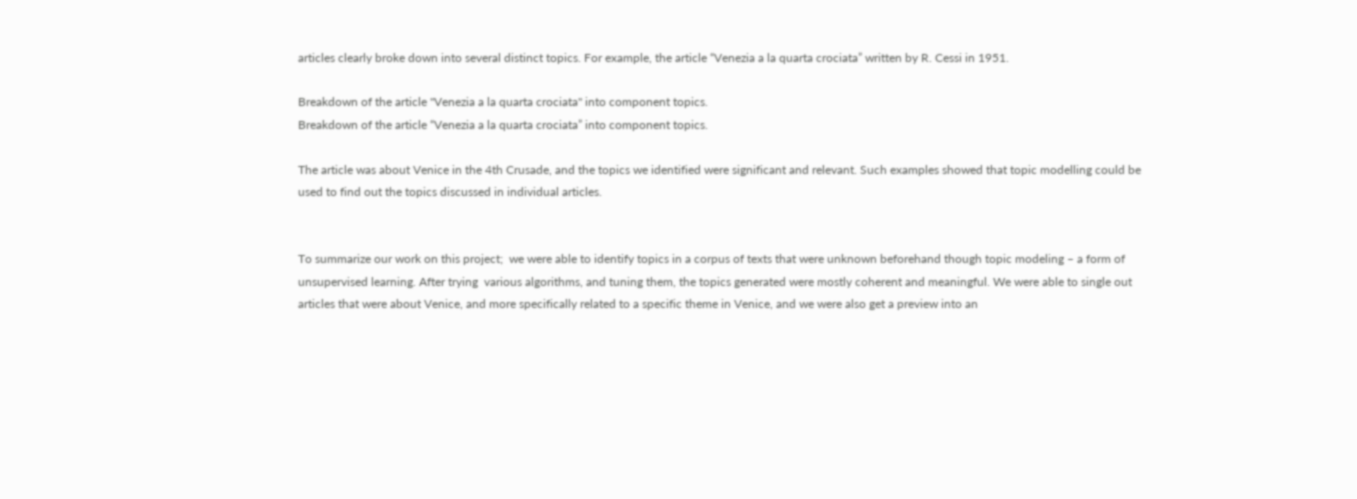articles clearly broke down into several distinct topics. For example, the article “Venezia a la quarta crociata” written by R. Cessi in 1951.

Breakdown of the article "Venezia a la quarta crociata" into component topics.
Breakdown of the article “Venezia a la quarta crociata” into component topics.

The article was about Venice in the 4th Crusade, and the topics we identified were significant and relevant. Such examples showed that topic modelling could be used to find out the topics discussed in individual articles.


To summarize our work on this project;  we were able to identify topics in a corpus of texts that were unknown beforehand though topic modeling – a form of unsupervised learning. After trying  various algorithms, and tuning them, the topics generated were mostly coherent and meaningful. We were able to single out articles that were about Venice, and more specifically related to a specific theme in Venice, and we were also get a preview into an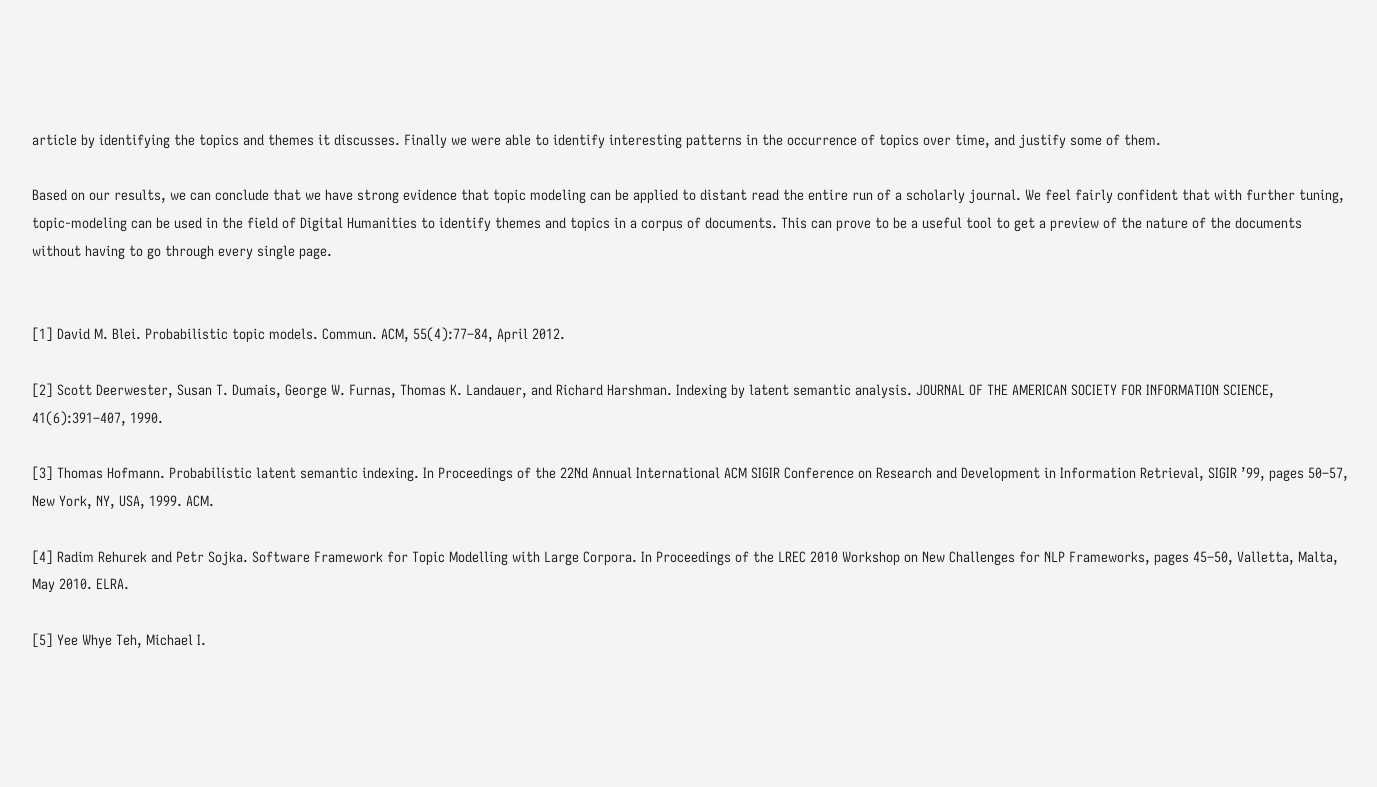article by identifying the topics and themes it discusses. Finally we were able to identify interesting patterns in the occurrence of topics over time, and justify some of them.

Based on our results, we can conclude that we have strong evidence that topic modeling can be applied to distant read the entire run of a scholarly journal. We feel fairly confident that with further tuning, topic-modeling can be used in the field of Digital Humanities to identify themes and topics in a corpus of documents. This can prove to be a useful tool to get a preview of the nature of the documents without having to go through every single page.


[1] David M. Blei. Probabilistic topic models. Commun. ACM, 55(4):77–84, April 2012.

[2] Scott Deerwester, Susan T. Dumais, George W. Furnas, Thomas K. Landauer, and Richard Harshman. Indexing by latent semantic analysis. JOURNAL OF THE AMERICAN SOCIETY FOR INFORMATION SCIENCE, 41(6):391–407, 1990.

[3] Thomas Hofmann. Probabilistic latent semantic indexing. In Proceedings of the 22Nd Annual International ACM SIGIR Conference on Research and Development in Information Retrieval, SIGIR ’99, pages 50–57, New York, NY, USA, 1999. ACM.

[4] Radim Rehurek and Petr Sojka. Software Framework for Topic Modelling with Large Corpora. In Proceedings of the LREC 2010 Workshop on New Challenges for NLP Frameworks, pages 45–50, Valletta, Malta, May 2010. ELRA.

[5] Yee Whye Teh, Michael I.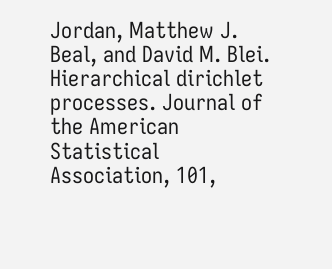Jordan, Matthew J. Beal, and David M. Blei. Hierarchical dirichlet processes. Journal of the American Statistical Association, 101,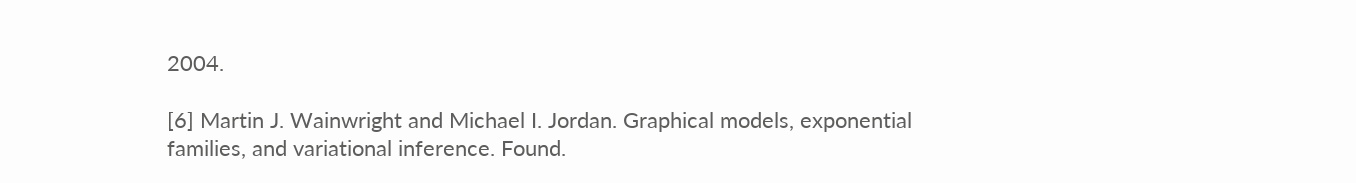2004.

[6] Martin J. Wainwright and Michael I. Jordan. Graphical models, exponential families, and variational inference. Found.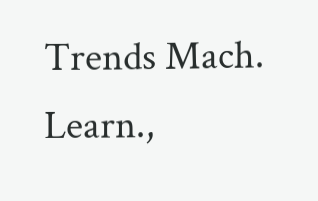Trends Mach. Learn.,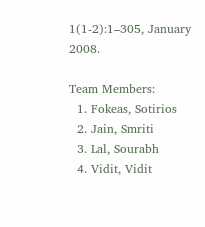1(1-2):1–305, January 2008.

Team Members:
  1. Fokeas, Sotirios
  2. Jain, Smriti
  3. Lal, Sourabh
  4. Vidit, Vidit